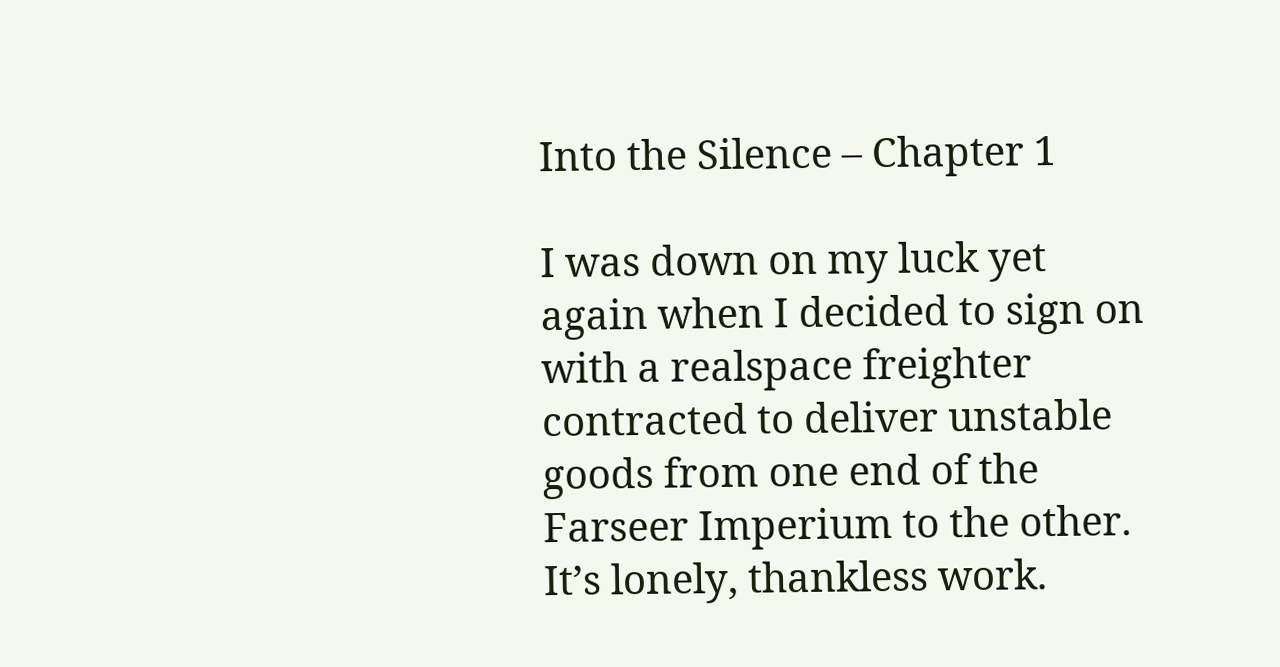Into the Silence – Chapter 1

I was down on my luck yet again when I decided to sign on with a realspace freighter contracted to deliver unstable goods from one end of the Farseer Imperium to the other. It’s lonely, thankless work.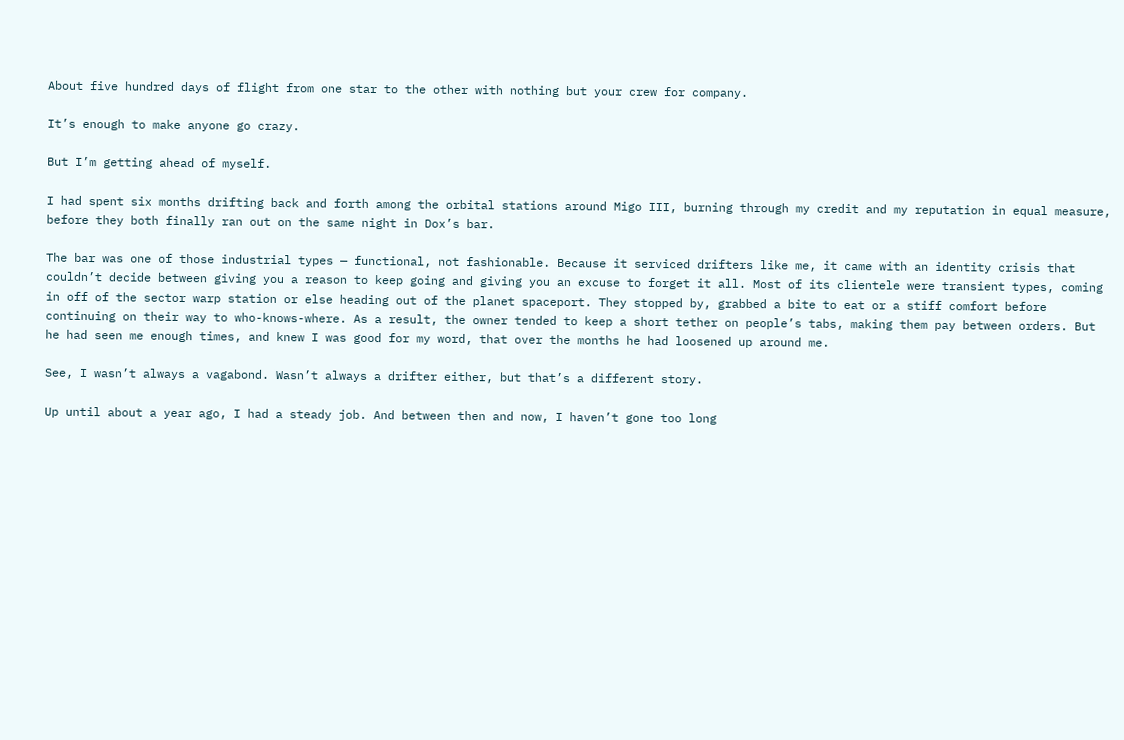About five hundred days of flight from one star to the other with nothing but your crew for company.

It’s enough to make anyone go crazy.

But I’m getting ahead of myself.

I had spent six months drifting back and forth among the orbital stations around Migo III, burning through my credit and my reputation in equal measure, before they both finally ran out on the same night in Dox’s bar.

The bar was one of those industrial types — functional, not fashionable. Because it serviced drifters like me, it came with an identity crisis that couldn’t decide between giving you a reason to keep going and giving you an excuse to forget it all. Most of its clientele were transient types, coming in off of the sector warp station or else heading out of the planet spaceport. They stopped by, grabbed a bite to eat or a stiff comfort before continuing on their way to who-knows-where. As a result, the owner tended to keep a short tether on people’s tabs, making them pay between orders. But he had seen me enough times, and knew I was good for my word, that over the months he had loosened up around me.

See, I wasn’t always a vagabond. Wasn’t always a drifter either, but that’s a different story.

Up until about a year ago, I had a steady job. And between then and now, I haven’t gone too long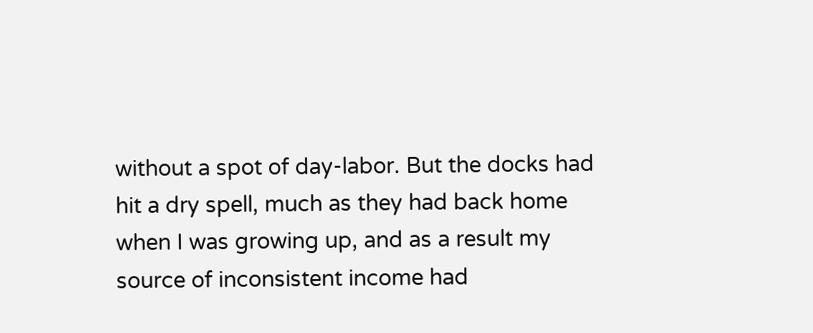without a spot of day-labor. But the docks had hit a dry spell, much as they had back home when I was growing up, and as a result my source of inconsistent income had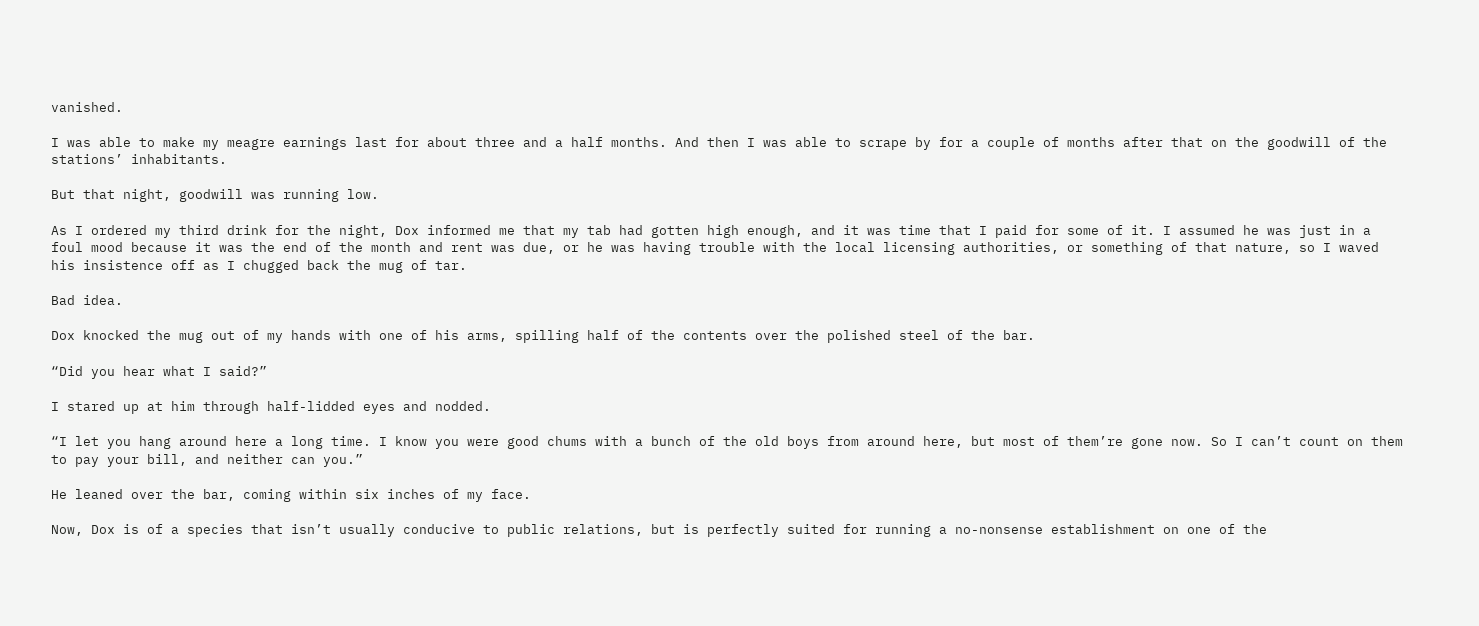vanished.

I was able to make my meagre earnings last for about three and a half months. And then I was able to scrape by for a couple of months after that on the goodwill of the stations’ inhabitants.

But that night, goodwill was running low.

As I ordered my third drink for the night, Dox informed me that my tab had gotten high enough, and it was time that I paid for some of it. I assumed he was just in a foul mood because it was the end of the month and rent was due, or he was having trouble with the local licensing authorities, or something of that nature, so I waved his insistence off as I chugged back the mug of tar.

Bad idea.

Dox knocked the mug out of my hands with one of his arms, spilling half of the contents over the polished steel of the bar.

“Did you hear what I said?”

I stared up at him through half-lidded eyes and nodded.

“I let you hang around here a long time. I know you were good chums with a bunch of the old boys from around here, but most of them’re gone now. So I can’t count on them to pay your bill, and neither can you.”

He leaned over the bar, coming within six inches of my face.

Now, Dox is of a species that isn’t usually conducive to public relations, but is perfectly suited for running a no-nonsense establishment on one of the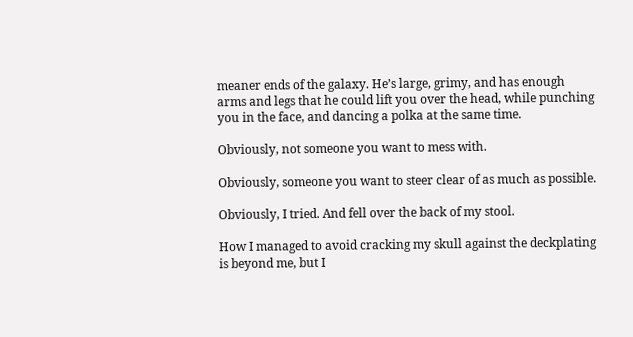meaner ends of the galaxy. He’s large, grimy, and has enough arms and legs that he could lift you over the head, while punching you in the face, and dancing a polka at the same time.

Obviously, not someone you want to mess with.

Obviously, someone you want to steer clear of as much as possible.

Obviously, I tried. And fell over the back of my stool.

How I managed to avoid cracking my skull against the deckplating is beyond me, but I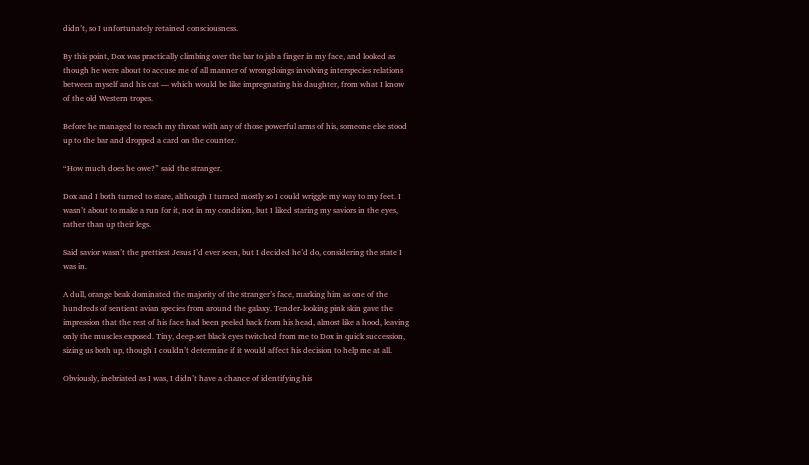didn’t, so I unfortunately retained consciousness.

By this point, Dox was practically climbing over the bar to jab a finger in my face, and looked as though he were about to accuse me of all manner of wrongdoings involving interspecies relations between myself and his cat — which would be like impregnating his daughter, from what I know of the old Western tropes.

Before he managed to reach my throat with any of those powerful arms of his, someone else stood up to the bar and dropped a card on the counter.

“How much does he owe?” said the stranger.

Dox and I both turned to stare, although I turned mostly so I could wriggle my way to my feet. I wasn’t about to make a run for it, not in my condition, but I liked staring my saviors in the eyes, rather than up their legs.

Said savior wasn’t the prettiest Jesus I’d ever seen, but I decided he’d do, considering the state I was in.

A dull, orange beak dominated the majority of the stranger’s face, marking him as one of the hundreds of sentient avian species from around the galaxy. Tender-looking pink skin gave the impression that the rest of his face had been peeled back from his head, almost like a hood, leaving only the muscles exposed. Tiny, deep-set black eyes twitched from me to Dox in quick succession, sizing us both up, though I couldn’t determine if it would affect his decision to help me at all.

Obviously, inebriated as I was, I didn’t have a chance of identifying his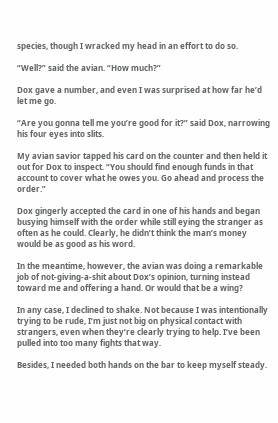species, though I wracked my head in an effort to do so.

“Well?” said the avian. “How much?”

Dox gave a number, and even I was surprised at how far he’d let me go.

“Are you gonna tell me you’re good for it?” said Dox, narrowing his four eyes into slits.

My avian savior tapped his card on the counter and then held it out for Dox to inspect. “You should find enough funds in that account to cover what he owes you. Go ahead and process the order.”

Dox gingerly accepted the card in one of his hands and began busying himself with the order while still eying the stranger as often as he could. Clearly, he didn’t think the man’s money would be as good as his word.

In the meantime, however, the avian was doing a remarkable job of not-giving-a-shit about Dox’s opinion, turning instead toward me and offering a hand. Or would that be a wing?

In any case, I declined to shake. Not because I was intentionally trying to be rude, I’m just not big on physical contact with strangers, even when they’re clearly trying to help. I’ve been pulled into too many fights that way.

Besides, I needed both hands on the bar to keep myself steady.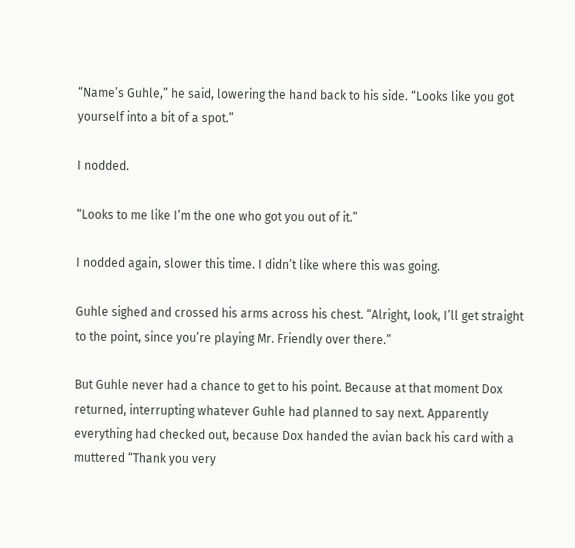“Name’s Guhle,” he said, lowering the hand back to his side. “Looks like you got yourself into a bit of a spot.”

I nodded.

“Looks to me like I’m the one who got you out of it.”

I nodded again, slower this time. I didn’t like where this was going.

Guhle sighed and crossed his arms across his chest. “Alright, look, I’ll get straight to the point, since you’re playing Mr. Friendly over there.”

But Guhle never had a chance to get to his point. Because at that moment Dox returned, interrupting whatever Guhle had planned to say next. Apparently everything had checked out, because Dox handed the avian back his card with a muttered “Thank you very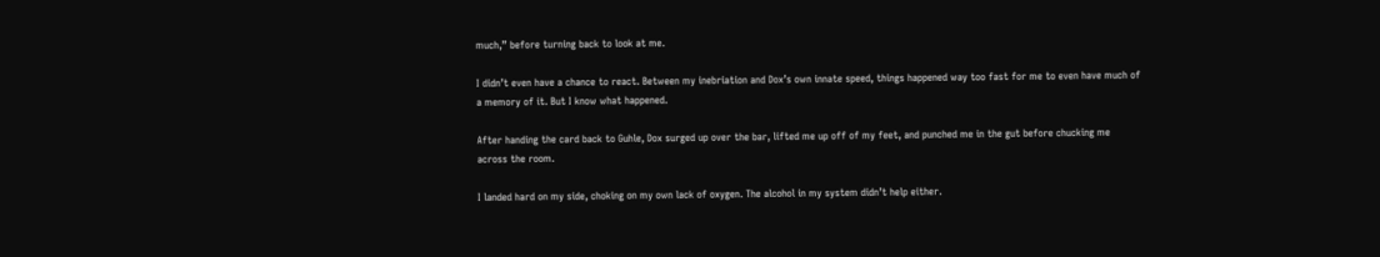much,” before turning back to look at me.

I didn’t even have a chance to react. Between my inebriation and Dox’s own innate speed, things happened way too fast for me to even have much of a memory of it. But I know what happened.

After handing the card back to Guhle, Dox surged up over the bar, lifted me up off of my feet, and punched me in the gut before chucking me across the room.

I landed hard on my side, choking on my own lack of oxygen. The alcohol in my system didn’t help either.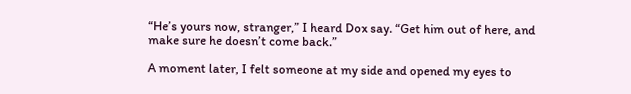“He’s yours now, stranger,” I heard Dox say. “Get him out of here, and make sure he doesn’t come back.”

A moment later, I felt someone at my side and opened my eyes to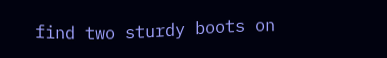find two sturdy boots on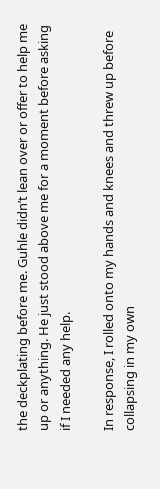the deckplating before me. Guhle didn’t lean over or offer to help me up or anything. He just stood above me for a moment before asking if I needed any help.

In response, I rolled onto my hands and knees and threw up before collapsing in my own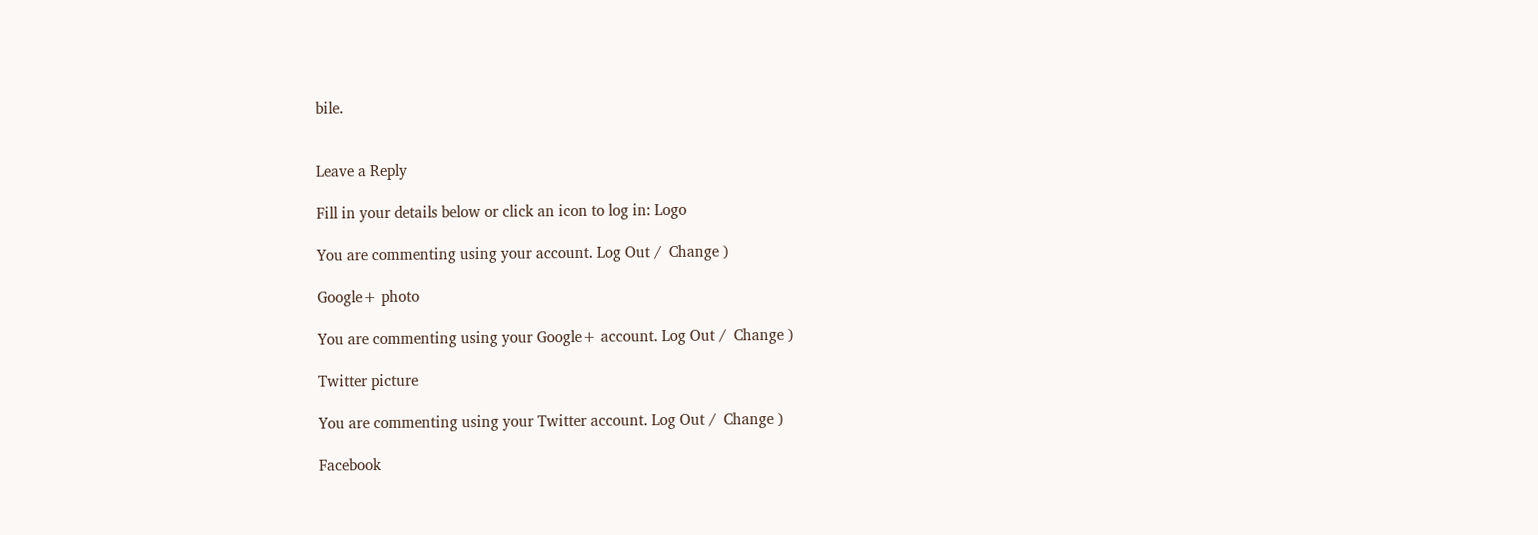bile.


Leave a Reply

Fill in your details below or click an icon to log in: Logo

You are commenting using your account. Log Out /  Change )

Google+ photo

You are commenting using your Google+ account. Log Out /  Change )

Twitter picture

You are commenting using your Twitter account. Log Out /  Change )

Facebook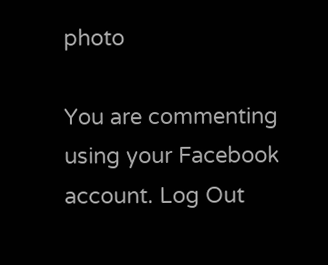photo

You are commenting using your Facebook account. Log Out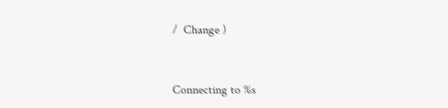/  Change )


Connecting to %s